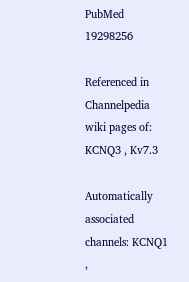PubMed 19298256

Referenced in Channelpedia wiki pages of: KCNQ3 , Kv7.3

Automatically associated channels: KCNQ1 ,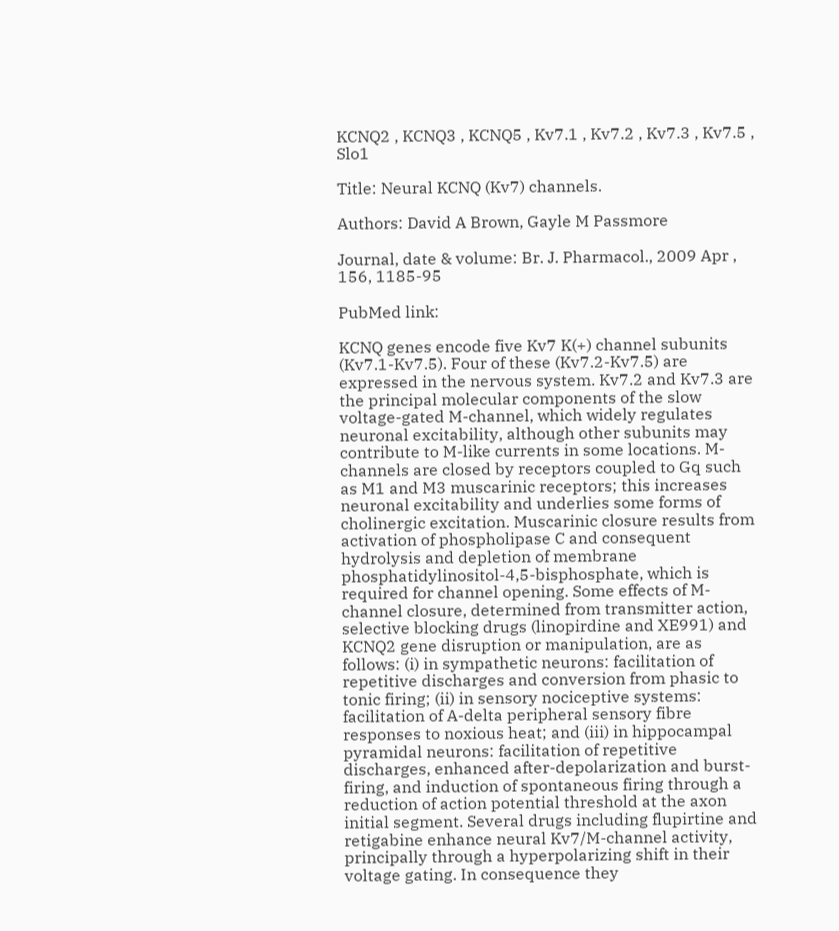KCNQ2 , KCNQ3 , KCNQ5 , Kv7.1 , Kv7.2 , Kv7.3 , Kv7.5 , Slo1

Title: Neural KCNQ (Kv7) channels.

Authors: David A Brown, Gayle M Passmore

Journal, date & volume: Br. J. Pharmacol., 2009 Apr , 156, 1185-95

PubMed link:

KCNQ genes encode five Kv7 K(+) channel subunits (Kv7.1-Kv7.5). Four of these (Kv7.2-Kv7.5) are expressed in the nervous system. Kv7.2 and Kv7.3 are the principal molecular components of the slow voltage-gated M-channel, which widely regulates neuronal excitability, although other subunits may contribute to M-like currents in some locations. M-channels are closed by receptors coupled to Gq such as M1 and M3 muscarinic receptors; this increases neuronal excitability and underlies some forms of cholinergic excitation. Muscarinic closure results from activation of phospholipase C and consequent hydrolysis and depletion of membrane phosphatidylinositol-4,5-bisphosphate, which is required for channel opening. Some effects of M-channel closure, determined from transmitter action, selective blocking drugs (linopirdine and XE991) and KCNQ2 gene disruption or manipulation, are as follows: (i) in sympathetic neurons: facilitation of repetitive discharges and conversion from phasic to tonic firing; (ii) in sensory nociceptive systems: facilitation of A-delta peripheral sensory fibre responses to noxious heat; and (iii) in hippocampal pyramidal neurons: facilitation of repetitive discharges, enhanced after-depolarization and burst-firing, and induction of spontaneous firing through a reduction of action potential threshold at the axon initial segment. Several drugs including flupirtine and retigabine enhance neural Kv7/M-channel activity, principally through a hyperpolarizing shift in their voltage gating. In consequence they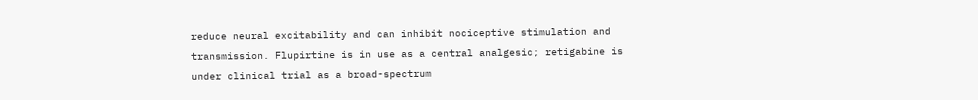reduce neural excitability and can inhibit nociceptive stimulation and transmission. Flupirtine is in use as a central analgesic; retigabine is under clinical trial as a broad-spectrum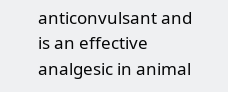anticonvulsant and is an effective analgesic in animal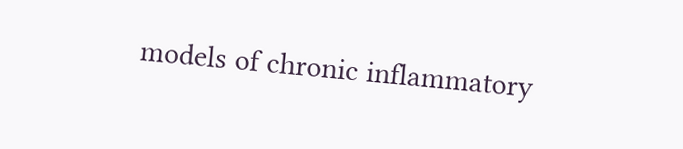models of chronic inflammatory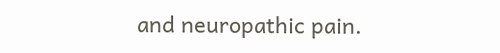and neuropathic pain.